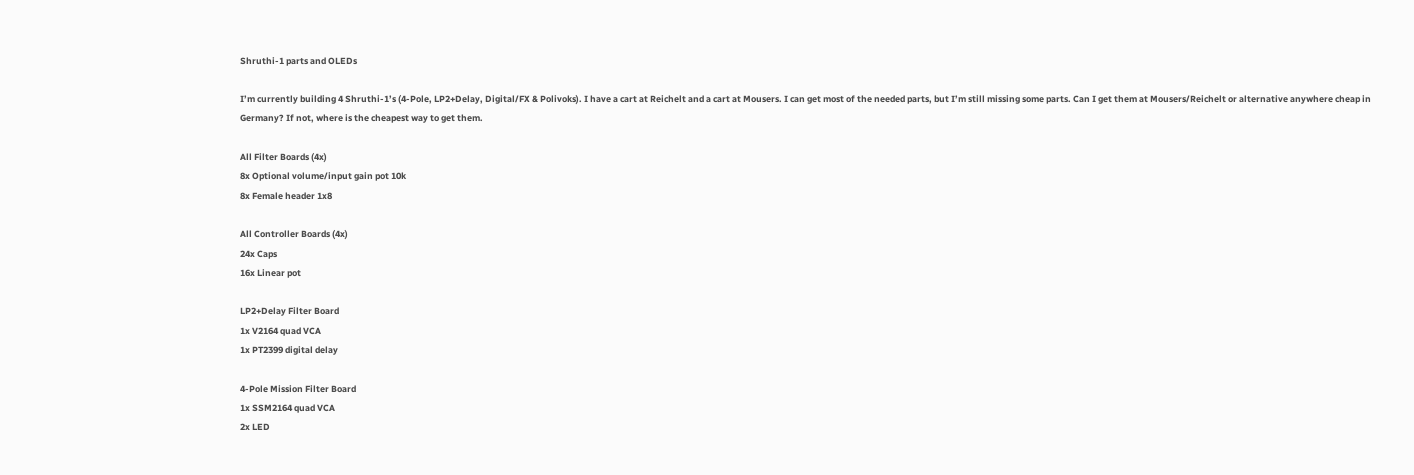Shruthi-1 parts and OLEDs

I’m currently building 4 Shruthi-1’s (4-Pole, LP2+Delay, Digital/FX & Polivoks). I have a cart at Reichelt and a cart at Mousers. I can get most of the needed parts, but I’m still missing some parts. Can I get them at Mousers/Reichelt or alternative anywhere cheap in Germany? If not, where is the cheapest way to get them.

All Filter Boards (4x)
8x Optional volume/input gain pot 10k
8x Female header 1x8

All Controller Boards (4x)
24x Caps
16x Linear pot

LP2+Delay Filter Board
1x V2164 quad VCA
1x PT2399 digital delay

4-Pole Mission Filter Board
1x SSM2164 quad VCA
2x LED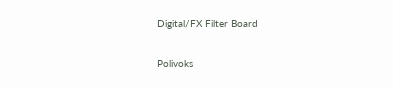Digital/FX Filter Board

Polivoks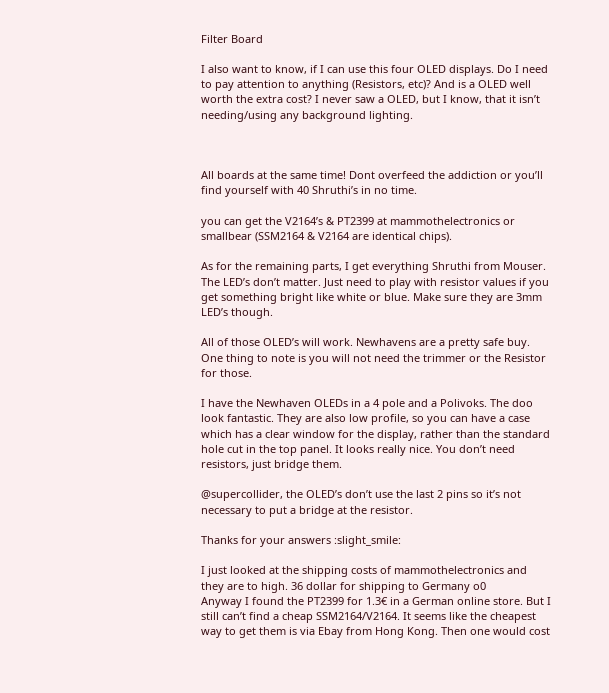Filter Board

I also want to know, if I can use this four OLED displays. Do I need to pay attention to anything (Resistors, etc)? And is a OLED well worth the extra cost? I never saw a OLED, but I know, that it isn’t needing/using any background lighting.



All boards at the same time! Dont overfeed the addiction or you’ll find yourself with 40 Shruthi’s in no time.

you can get the V2164’s & PT2399 at mammothelectronics or smallbear (SSM2164 & V2164 are identical chips).

As for the remaining parts, I get everything Shruthi from Mouser. The LED’s don’t matter. Just need to play with resistor values if you get something bright like white or blue. Make sure they are 3mm LED’s though.

All of those OLED’s will work. Newhavens are a pretty safe buy. One thing to note is you will not need the trimmer or the Resistor for those.

I have the Newhaven OLEDs in a 4 pole and a Polivoks. The doo look fantastic. They are also low profile, so you can have a case which has a clear window for the display, rather than the standard hole cut in the top panel. It looks really nice. You don’t need resistors, just bridge them.

@supercollider, the OLED’s don’t use the last 2 pins so it’s not necessary to put a bridge at the resistor.

Thanks for your answers :slight_smile:

I just looked at the shipping costs of mammothelectronics and they are to high. 36 dollar for shipping to Germany o0
Anyway I found the PT2399 for 1.3€ in a German online store. But I still can’t find a cheap SSM2164/V2164. It seems like the cheapest way to get them is via Ebay from Hong Kong. Then one would cost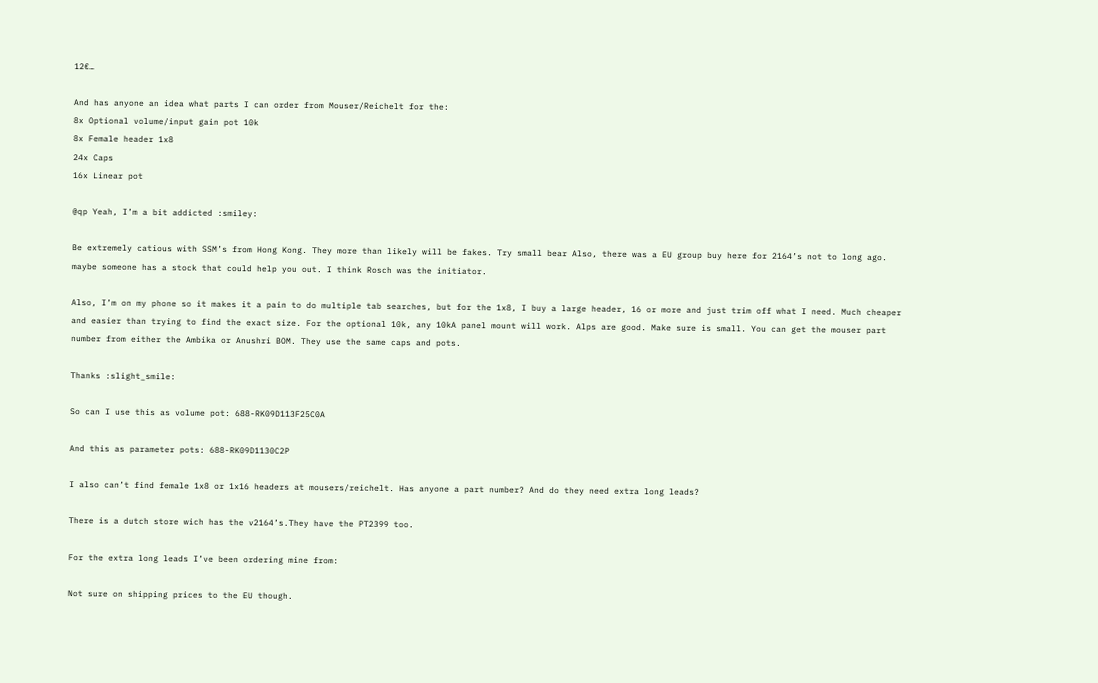12€…

And has anyone an idea what parts I can order from Mouser/Reichelt for the:
8x Optional volume/input gain pot 10k
8x Female header 1x8
24x Caps
16x Linear pot

@qp Yeah, I’m a bit addicted :smiley:

Be extremely catious with SSM’s from Hong Kong. They more than likely will be fakes. Try small bear Also, there was a EU group buy here for 2164’s not to long ago. maybe someone has a stock that could help you out. I think Rosch was the initiator.

Also, I’m on my phone so it makes it a pain to do multiple tab searches, but for the 1x8, I buy a large header, 16 or more and just trim off what I need. Much cheaper and easier than trying to find the exact size. For the optional 10k, any 10kA panel mount will work. Alps are good. Make sure is small. You can get the mouser part number from either the Ambika or Anushri BOM. They use the same caps and pots.

Thanks :slight_smile:

So can I use this as volume pot: 688-RK09D113F25C0A

And this as parameter pots: 688-RK09D1130C2P

I also can’t find female 1x8 or 1x16 headers at mousers/reichelt. Has anyone a part number? And do they need extra long leads?

There is a dutch store wich has the v2164’s.They have the PT2399 too.

For the extra long leads I’ve been ordering mine from:

Not sure on shipping prices to the EU though.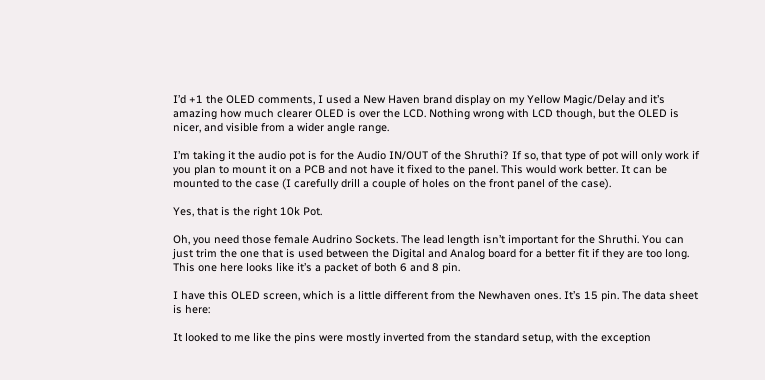I’d +1 the OLED comments, I used a New Haven brand display on my Yellow Magic/Delay and it’s amazing how much clearer OLED is over the LCD. Nothing wrong with LCD though, but the OLED is nicer, and visible from a wider angle range.

I’m taking it the audio pot is for the Audio IN/OUT of the Shruthi? If so, that type of pot will only work if you plan to mount it on a PCB and not have it fixed to the panel. This would work better. It can be mounted to the case (I carefully drill a couple of holes on the front panel of the case).

Yes, that is the right 10k Pot.

Oh, you need those female Audrino Sockets. The lead length isn’t important for the Shruthi. You can just trim the one that is used between the Digital and Analog board for a better fit if they are too long. This one here looks like it’s a packet of both 6 and 8 pin.

I have this OLED screen, which is a little different from the Newhaven ones. It’s 15 pin. The data sheet is here:

It looked to me like the pins were mostly inverted from the standard setup, with the exception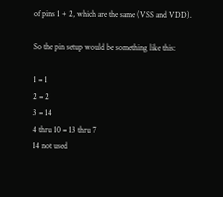of pins 1 + 2, which are the same (VSS and VDD).

So the pin setup would be something like this:

1 = 1
2 = 2
3 = 14
4 thru 10 = 13 thru 7
14 not used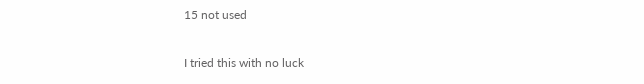15 not used

I tried this with no luck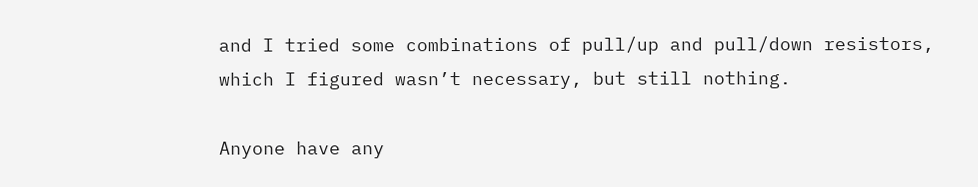and I tried some combinations of pull/up and pull/down resistors, which I figured wasn’t necessary, but still nothing.

Anyone have any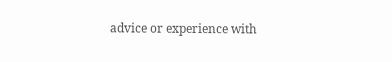advice or experience with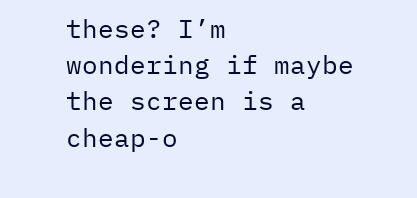these? I’m wondering if maybe the screen is a cheap-o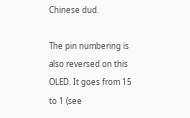Chinese dud.

The pin numbering is also reversed on this OLED. It goes from 15 to 1 (see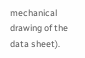mechanical drawing of the data sheet).